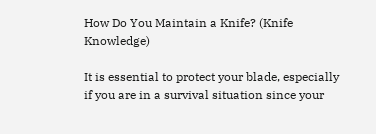How Do You Maintain a Knife? (Knife Knowledge)

It is essential to protect your blade, especially if you are in a survival situation since your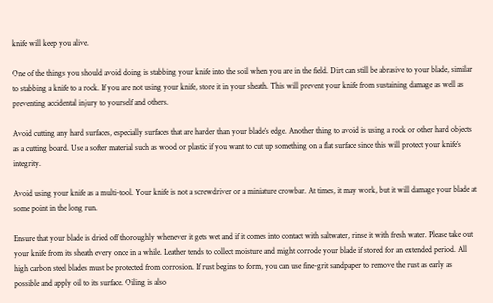knife will keep you alive.

One of the things you should avoid doing is stabbing your knife into the soil when you are in the field. Dirt can still be abrasive to your blade, similar to stabbing a knife to a rock. If you are not using your knife, store it in your sheath. This will prevent your knife from sustaining damage as well as preventing accidental injury to yourself and others.

Avoid cutting any hard surfaces, especially surfaces that are harder than your blade’s edge. Another thing to avoid is using a rock or other hard objects as a cutting board. Use a softer material such as wood or plastic if you want to cut up something on a flat surface since this will protect your knife’s integrity.

Avoid using your knife as a multi-tool. Your knife is not a screwdriver or a miniature crowbar. At times, it may work, but it will damage your blade at some point in the long run.

Ensure that your blade is dried off thoroughly whenever it gets wet and if it comes into contact with saltwater, rinse it with fresh water. Please take out your knife from its sheath every once in a while. Leather tends to collect moisture and might corrode your blade if stored for an extended period. All high carbon steel blades must be protected from corrosion. If rust begins to form, you can use fine-grit sandpaper to remove the rust as early as possible and apply oil to its surface. Oiling is also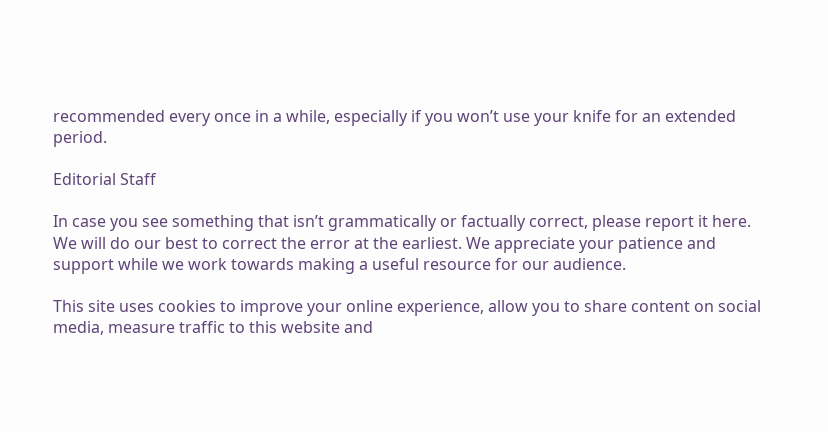recommended every once in a while, especially if you won’t use your knife for an extended period.

Editorial Staff

In case you see something that isn’t grammatically or factually correct, please report it here. We will do our best to correct the error at the earliest. We appreciate your patience and support while we work towards making a useful resource for our audience.

This site uses cookies to improve your online experience, allow you to share content on social media, measure traffic to this website and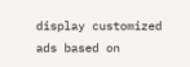display customized ads based on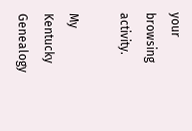your browsing activity.

My Kentucky Genealogy